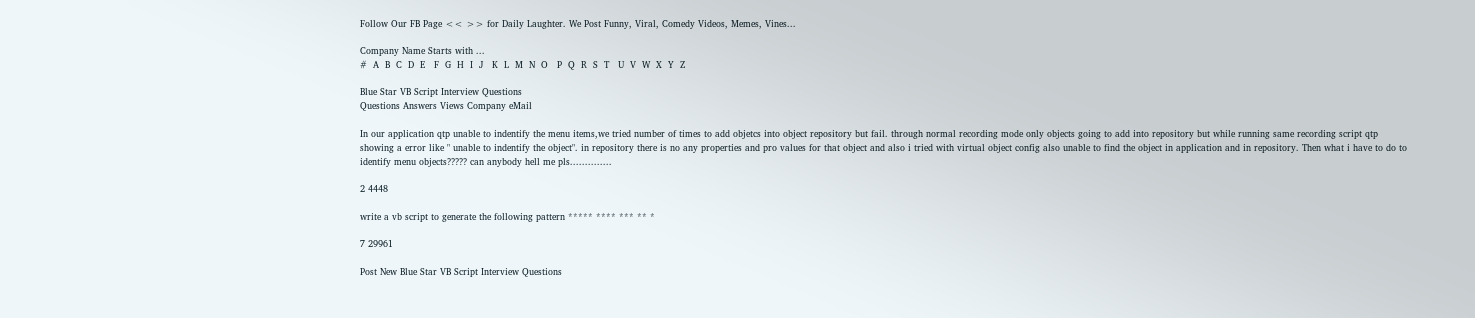Follow Our FB Page << >> for Daily Laughter. We Post Funny, Viral, Comedy Videos, Memes, Vines...

Company Name Starts with ...
#  A  B  C  D  E   F  G  H  I  J   K  L  M  N  O   P  Q  R  S  T   U  V  W  X  Y  Z

Blue Star VB Script Interview Questions
Questions Answers Views Company eMail

In our application qtp unable to indentify the menu items,we tried number of times to add objetcs into object repository but fail. through normal recording mode only objects going to add into repository but while running same recording script qtp showing a error like " unable to indentify the object". in repository there is no any properties and pro values for that object and also i tried with virtual object config also unable to find the object in application and in repository. Then what i have to do to identify menu objects????? can anybody hell me pls..............

2 4448

write a vb script to generate the following pattern ***** **** *** ** *

7 29961

Post New Blue Star VB Script Interview Questions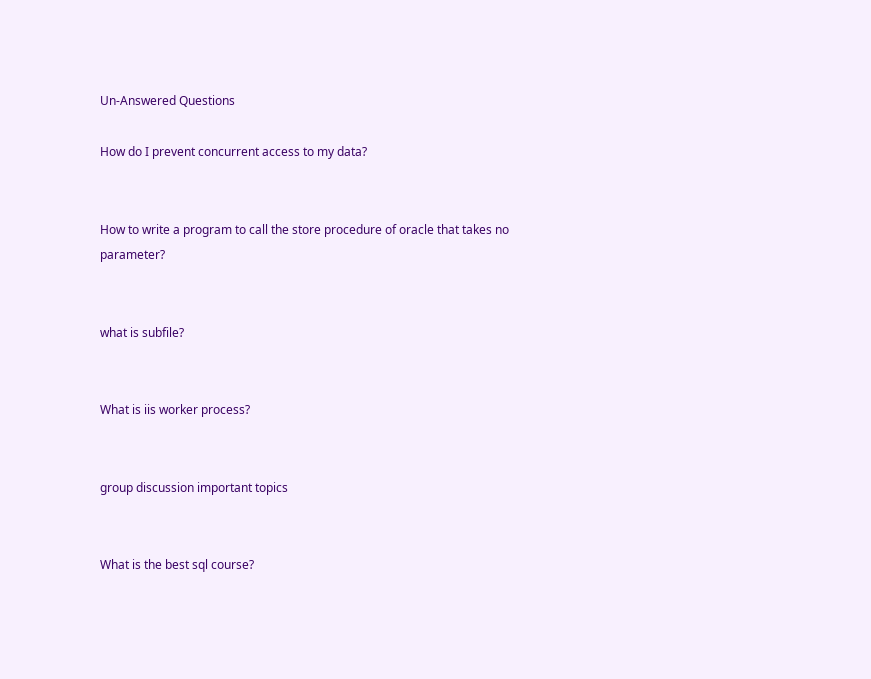Un-Answered Questions

How do I prevent concurrent access to my data?


How to write a program to call the store procedure of oracle that takes no parameter?


what is subfile?


What is iis worker process?


group discussion important topics


What is the best sql course?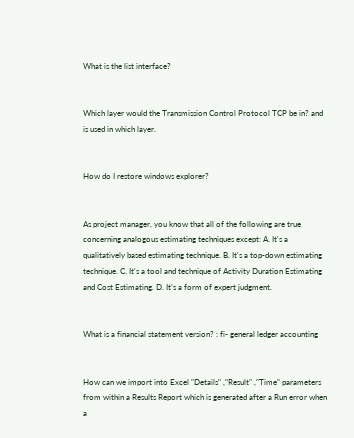What is the list interface?


Which layer would the Transmission Control Protocol TCP be in? and is used in which layer.


How do I restore windows explorer?


As project manager, you know that all of the following are true concerning analogous estimating techniques except: A. It's a qualitatively based estimating technique. B. It's a top-down estimating technique. C. It's a tool and technique of Activity Duration Estimating and Cost Estimating. D. It’s a form of expert judgment.


What is a financial statement version? : fi- general ledger accounting


How can we import into Excel "Details" ,"Result" ,"Time" parameters from within a Results Report which is generated after a Run error when a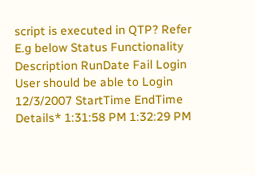script is executed in QTP? Refer E.g below Status Functionality Description RunDate Fail Login User should be able to Login 12/3/2007 StartTime EndTime Details* 1:31:58 PM 1:32:29 PM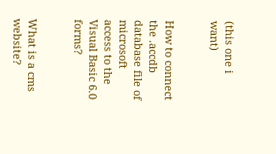(this one i want)


How to connect the .accdb database file of microsoft access to the Visual Basic 6.0 forms?


What is a cms website?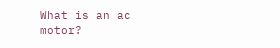What is an ac motor?